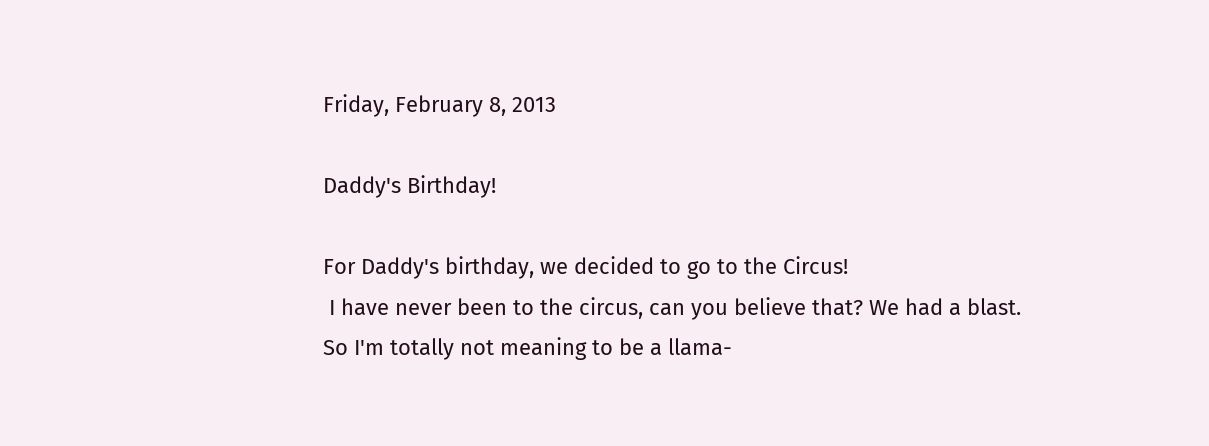Friday, February 8, 2013

Daddy's Birthday!

For Daddy's birthday, we decided to go to the Circus!
 I have never been to the circus, can you believe that? We had a blast.
So I'm totally not meaning to be a llama-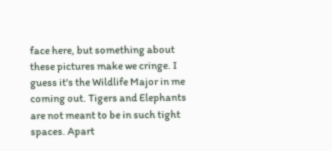face here, but something about these pictures make we cringe. I guess it's the Wildlife Major in me coming out. Tigers and Elephants are not meant to be in such tight spaces. Apart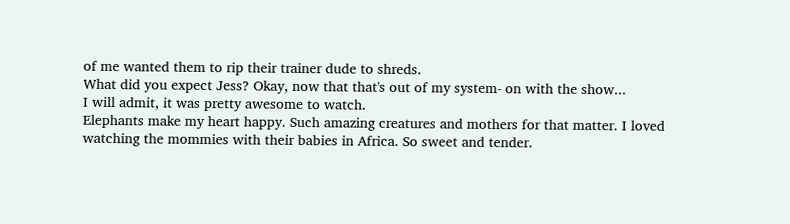of me wanted them to rip their trainer dude to shreds.
What did you expect Jess? Okay, now that that's out of my system- on with the show...
I will admit, it was pretty awesome to watch.
Elephants make my heart happy. Such amazing creatures and mothers for that matter. I loved watching the mommies with their babies in Africa. So sweet and tender.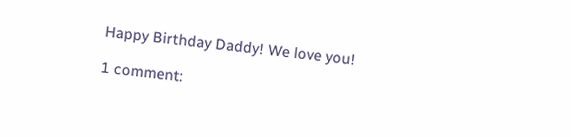Happy Birthday Daddy! We love you!

1 comment: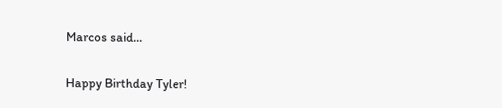Marcos said...

Happy Birthday Tyler!